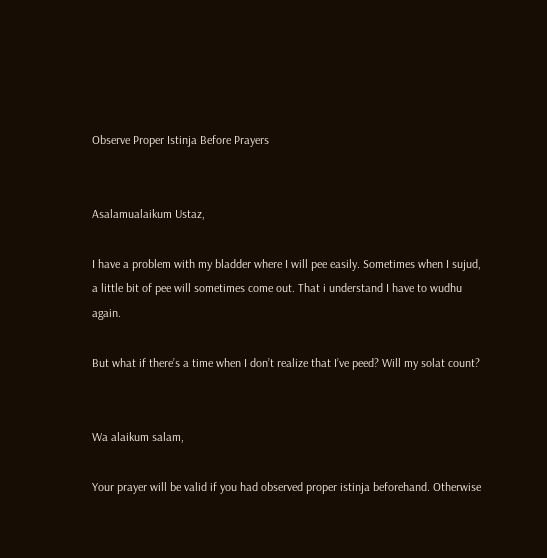Observe Proper Istinja Before Prayers


Asalamualaikum Ustaz,

I have a problem with my bladder where I will pee easily. Sometimes when I sujud, a little bit of pee will sometimes come out. That i understand I have to wudhu again.

But what if there’s a time when I don’t realize that I’ve peed? Will my solat count?


Wa alaikum salam,

Your prayer will be valid if you had observed proper istinja beforehand. Otherwise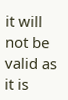it will not be valid as it is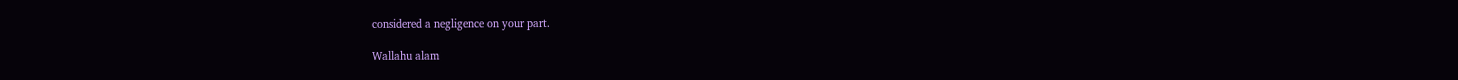considered a negligence on your part.

Wallahu alam